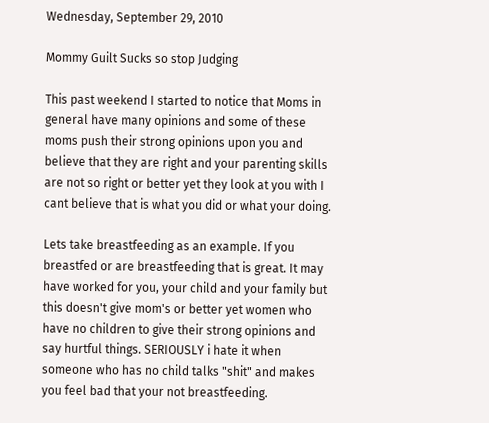Wednesday, September 29, 2010

Mommy Guilt Sucks so stop Judging

This past weekend I started to notice that Moms in general have many opinions and some of these moms push their strong opinions upon you and believe that they are right and your parenting skills are not so right or better yet they look at you with I cant believe that is what you did or what your doing.

Lets take breastfeeding as an example. If you breastfed or are breastfeeding that is great. It may have worked for you, your child and your family but this doesn't give mom's or better yet women who have no children to give their strong opinions and say hurtful things. SERIOUSLY i hate it when someone who has no child talks "shit" and makes you feel bad that your not breastfeeding.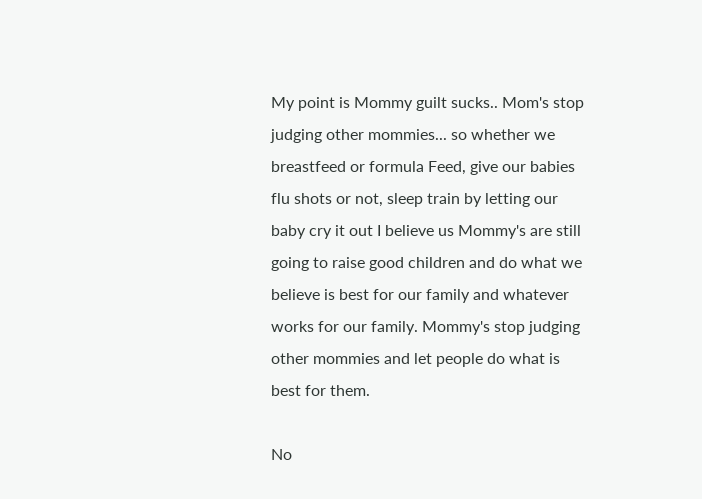My point is Mommy guilt sucks.. Mom's stop judging other mommies... so whether we breastfeed or formula Feed, give our babies flu shots or not, sleep train by letting our baby cry it out I believe us Mommy's are still going to raise good children and do what we believe is best for our family and whatever works for our family. Mommy's stop judging other mommies and let people do what is best for them.

No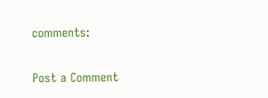comments:

Post a Comment